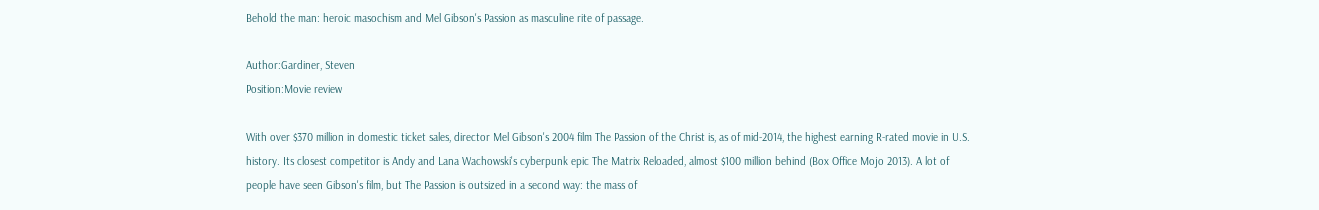Behold the man: heroic masochism and Mel Gibson's Passion as masculine rite of passage.

Author:Gardiner, Steven
Position:Movie review

With over $370 million in domestic ticket sales, director Mel Gibson's 2004 film The Passion of the Christ is, as of mid-2014, the highest earning R-rated movie in U.S. history. Its closest competitor is Andy and Lana Wachowski's cyberpunk epic The Matrix Reloaded, almost $100 million behind (Box Office Mojo 2013). A lot of people have seen Gibson's film, but The Passion is outsized in a second way: the mass of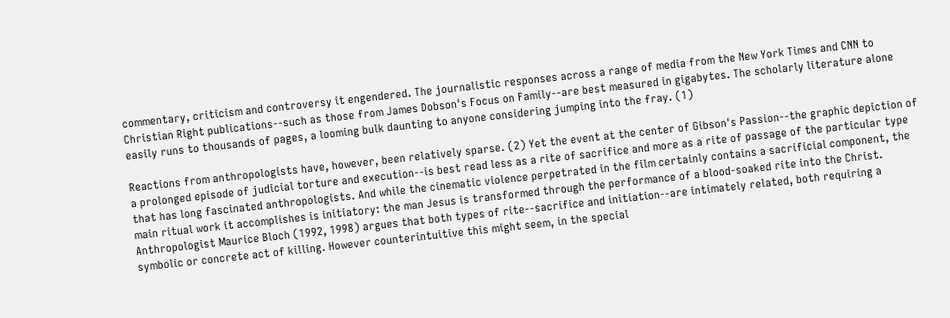commentary, criticism and controversy it engendered. The journalistic responses across a range of media from the New York Times and CNN to Christian Right publications--such as those from James Dobson's Focus on Family--are best measured in gigabytes. The scholarly literature alone easily runs to thousands of pages, a looming bulk daunting to anyone considering jumping into the fray. (1)

Reactions from anthropologists have, however, been relatively sparse. (2) Yet the event at the center of Gibson's Passion--the graphic depiction of a prolonged episode of judicial torture and execution--is best read less as a rite of sacrifice and more as a rite of passage of the particular type that has long fascinated anthropologists. And while the cinematic violence perpetrated in the film certainly contains a sacrificial component, the main ritual work it accomplishes is initiatory: the man Jesus is transformed through the performance of a blood-soaked rite into the Christ. Anthropologist Maurice Bloch (1992, 1998) argues that both types of rite--sacrifice and initiation--are intimately related, both requiring a symbolic or concrete act of killing. However counterintuitive this might seem, in the special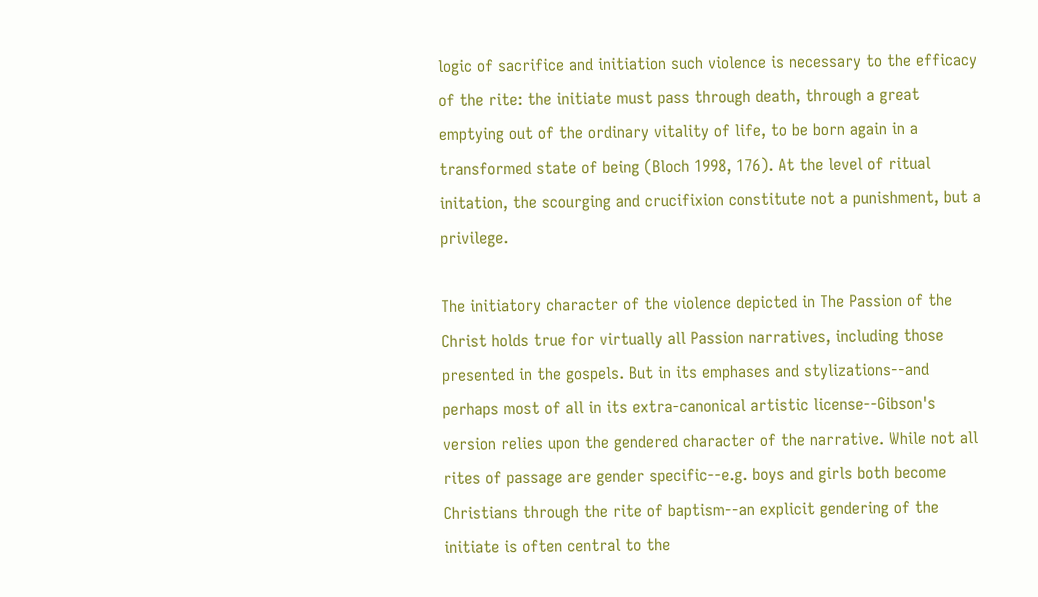logic of sacrifice and initiation such violence is necessary to the efficacy of the rite: the initiate must pass through death, through a great emptying out of the ordinary vitality of life, to be born again in a transformed state of being (Bloch 1998, 176). At the level of ritual initation, the scourging and crucifixion constitute not a punishment, but a privilege.

The initiatory character of the violence depicted in The Passion of the Christ holds true for virtually all Passion narratives, including those presented in the gospels. But in its emphases and stylizations--and perhaps most of all in its extra-canonical artistic license--Gibson's version relies upon the gendered character of the narrative. While not all rites of passage are gender specific--e.g. boys and girls both become Christians through the rite of baptism--an explicit gendering of the initiate is often central to the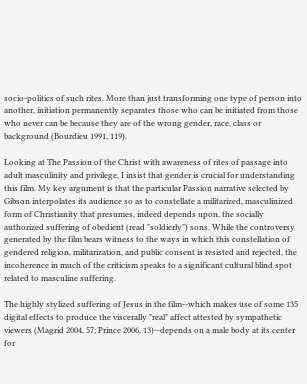socio-politics of such rites. More than just transforming one type of person into another, initiation permanently separates those who can be initiated from those who never can be because they are of the wrong gender, race, class or background (Bourdieu 1991, 119).

Looking at The Passion of the Christ with awareness of rites of passage into adult masculinity and privilege, I insist that gender is crucial for understanding this film. My key argument is that the particular Passion narrative selected by Gibson interpolates its audience so as to constellate a militarized, masculinized form of Christianity that presumes, indeed depends upon, the socially authorized suffering of obedient (read "soldierly") sons. While the controversy generated by the film bears witness to the ways in which this constellation of gendered religion, militarization, and public consent is resisted and rejected, the incoherence in much of the criticism speaks to a significant cultural blind spot related to masculine suffering.

The highly stylized suffering of Jesus in the film--which makes use of some 135 digital effects to produce the viscerally "real" affect attested by sympathetic viewers (Magrid 2004, 57; Prince 2006, 13)--depends on a male body at its center for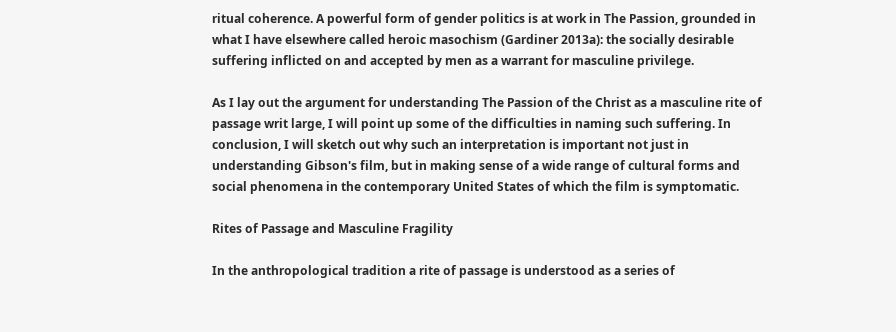ritual coherence. A powerful form of gender politics is at work in The Passion, grounded in what I have elsewhere called heroic masochism (Gardiner 2013a): the socially desirable suffering inflicted on and accepted by men as a warrant for masculine privilege.

As I lay out the argument for understanding The Passion of the Christ as a masculine rite of passage writ large, I will point up some of the difficulties in naming such suffering. In conclusion, I will sketch out why such an interpretation is important not just in understanding Gibson's film, but in making sense of a wide range of cultural forms and social phenomena in the contemporary United States of which the film is symptomatic.

Rites of Passage and Masculine Fragility

In the anthropological tradition a rite of passage is understood as a series of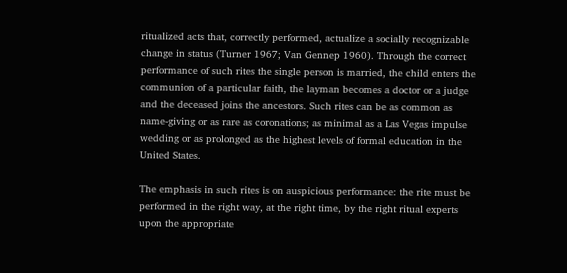ritualized acts that, correctly performed, actualize a socially recognizable change in status (Turner 1967; Van Gennep 1960). Through the correct performance of such rites the single person is married, the child enters the communion of a particular faith, the layman becomes a doctor or a judge and the deceased joins the ancestors. Such rites can be as common as name-giving or as rare as coronations; as minimal as a Las Vegas impulse wedding or as prolonged as the highest levels of formal education in the United States.

The emphasis in such rites is on auspicious performance: the rite must be performed in the right way, at the right time, by the right ritual experts upon the appropriate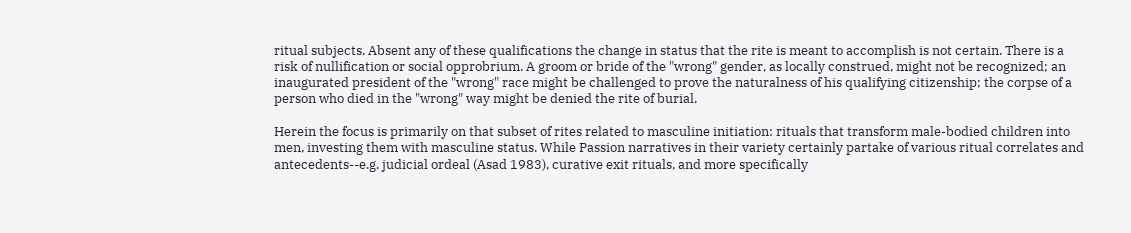ritual subjects. Absent any of these qualifications the change in status that the rite is meant to accomplish is not certain. There is a risk of nullification or social opprobrium. A groom or bride of the "wrong" gender, as locally construed, might not be recognized; an inaugurated president of the "wrong" race might be challenged to prove the naturalness of his qualifying citizenship; the corpse of a person who died in the "wrong" way might be denied the rite of burial.

Herein the focus is primarily on that subset of rites related to masculine initiation: rituals that transform male-bodied children into men, investing them with masculine status. While Passion narratives in their variety certainly partake of various ritual correlates and antecedents--e.g. judicial ordeal (Asad 1983), curative exit rituals, and more specifically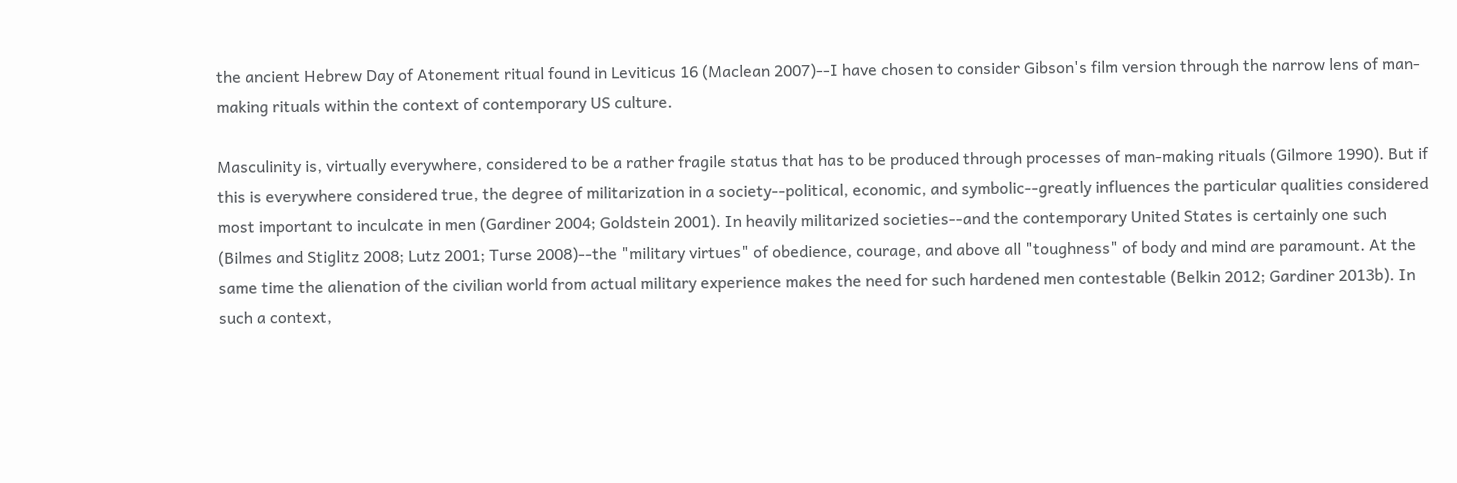the ancient Hebrew Day of Atonement ritual found in Leviticus 16 (Maclean 2007)--I have chosen to consider Gibson's film version through the narrow lens of man-making rituals within the context of contemporary US culture.

Masculinity is, virtually everywhere, considered to be a rather fragile status that has to be produced through processes of man-making rituals (Gilmore 1990). But if this is everywhere considered true, the degree of militarization in a society--political, economic, and symbolic--greatly influences the particular qualities considered most important to inculcate in men (Gardiner 2004; Goldstein 2001). In heavily militarized societies--and the contemporary United States is certainly one such (Bilmes and Stiglitz 2008; Lutz 2001; Turse 2008)--the "military virtues" of obedience, courage, and above all "toughness" of body and mind are paramount. At the same time the alienation of the civilian world from actual military experience makes the need for such hardened men contestable (Belkin 2012; Gardiner 2013b). In such a context,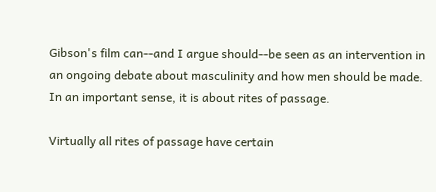Gibson's film can--and I argue should--be seen as an intervention in an ongoing debate about masculinity and how men should be made. In an important sense, it is about rites of passage.

Virtually all rites of passage have certain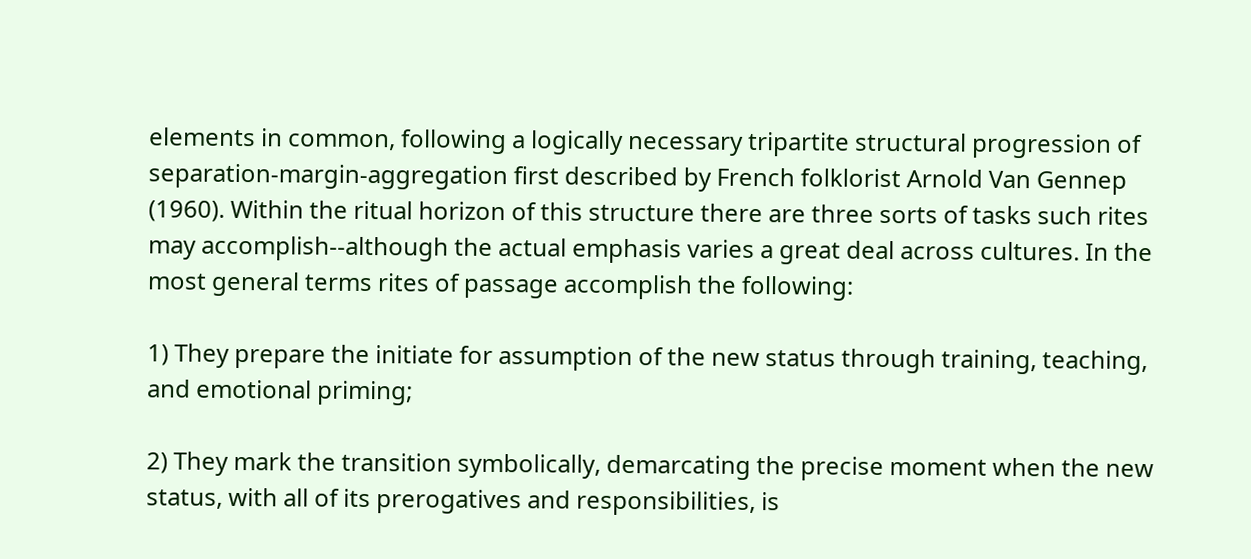elements in common, following a logically necessary tripartite structural progression of separation-margin-aggregation first described by French folklorist Arnold Van Gennep (1960). Within the ritual horizon of this structure there are three sorts of tasks such rites may accomplish--although the actual emphasis varies a great deal across cultures. In the most general terms rites of passage accomplish the following:

1) They prepare the initiate for assumption of the new status through training, teaching, and emotional priming;

2) They mark the transition symbolically, demarcating the precise moment when the new status, with all of its prerogatives and responsibilities, is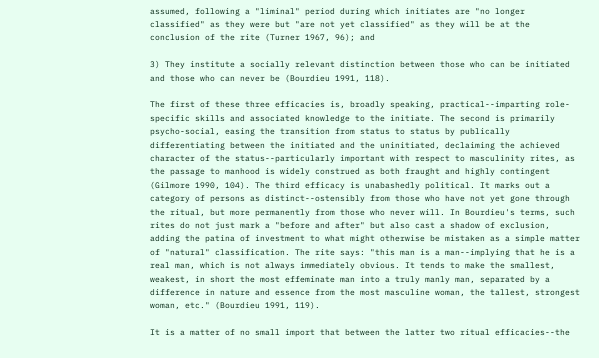assumed, following a "liminal" period during which initiates are "no longer classified" as they were but "are not yet classified" as they will be at the conclusion of the rite (Turner 1967, 96); and

3) They institute a socially relevant distinction between those who can be initiated and those who can never be (Bourdieu 1991, 118).

The first of these three efficacies is, broadly speaking, practical--imparting role-specific skills and associated knowledge to the initiate. The second is primarily psycho-social, easing the transition from status to status by publically differentiating between the initiated and the uninitiated, declaiming the achieved character of the status--particularly important with respect to masculinity rites, as the passage to manhood is widely construed as both fraught and highly contingent (Gilmore 1990, 104). The third efficacy is unabashedly political. It marks out a category of persons as distinct--ostensibly from those who have not yet gone through the ritual, but more permanently from those who never will. In Bourdieu's terms, such rites do not just mark a "before and after" but also cast a shadow of exclusion, adding the patina of investment to what might otherwise be mistaken as a simple matter of "natural" classification. The rite says: "this man is a man--implying that he is a real man, which is not always immediately obvious. It tends to make the smallest, weakest, in short the most effeminate man into a truly manly man, separated by a difference in nature and essence from the most masculine woman, the tallest, strongest woman, etc." (Bourdieu 1991, 119).

It is a matter of no small import that between the latter two ritual efficacies--the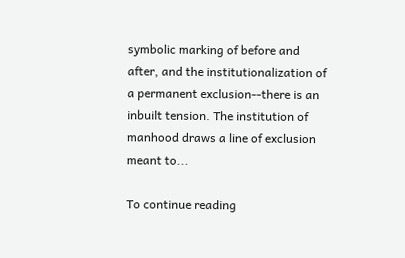symbolic marking of before and after, and the institutionalization of a permanent exclusion--there is an inbuilt tension. The institution of manhood draws a line of exclusion meant to...

To continue reading